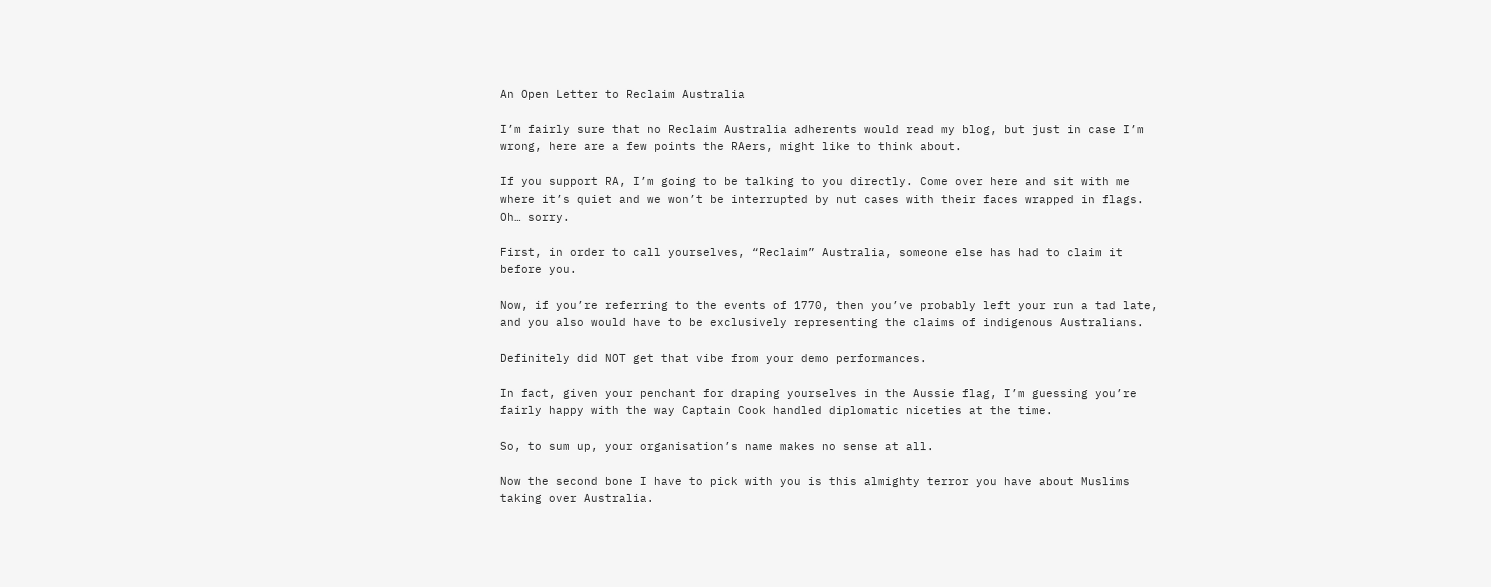An Open Letter to Reclaim Australia

I’m fairly sure that no Reclaim Australia adherents would read my blog, but just in case I’m wrong, here are a few points the RAers, might like to think about.

If you support RA, I’m going to be talking to you directly. Come over here and sit with me where it’s quiet and we won’t be interrupted by nut cases with their faces wrapped in flags. Oh… sorry.

First, in order to call yourselves, “Reclaim” Australia, someone else has had to claim it before you.

Now, if you’re referring to the events of 1770, then you’ve probably left your run a tad late, and you also would have to be exclusively representing the claims of indigenous Australians.

Definitely did NOT get that vibe from your demo performances.

In fact, given your penchant for draping yourselves in the Aussie flag, I’m guessing you’re fairly happy with the way Captain Cook handled diplomatic niceties at the time.

So, to sum up, your organisation’s name makes no sense at all.

Now the second bone I have to pick with you is this almighty terror you have about Muslims taking over Australia.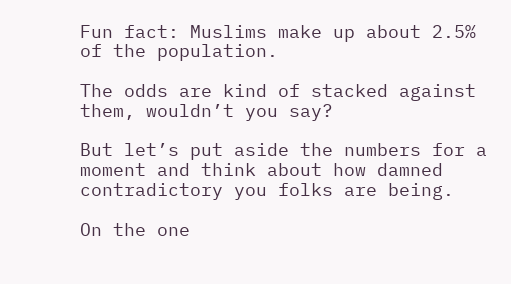Fun fact: Muslims make up about 2.5% of the population.

The odds are kind of stacked against them, wouldn’t you say?

But let’s put aside the numbers for a moment and think about how damned contradictory you folks are being.

On the one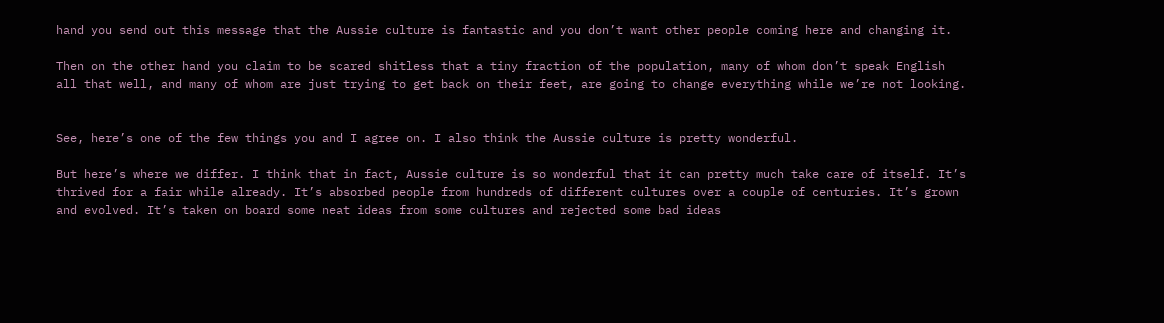hand you send out this message that the Aussie culture is fantastic and you don’t want other people coming here and changing it.

Then on the other hand you claim to be scared shitless that a tiny fraction of the population, many of whom don’t speak English all that well, and many of whom are just trying to get back on their feet, are going to change everything while we’re not looking.


See, here’s one of the few things you and I agree on. I also think the Aussie culture is pretty wonderful.

But here’s where we differ. I think that in fact, Aussie culture is so wonderful that it can pretty much take care of itself. It’s thrived for a fair while already. It’s absorbed people from hundreds of different cultures over a couple of centuries. It’s grown and evolved. It’s taken on board some neat ideas from some cultures and rejected some bad ideas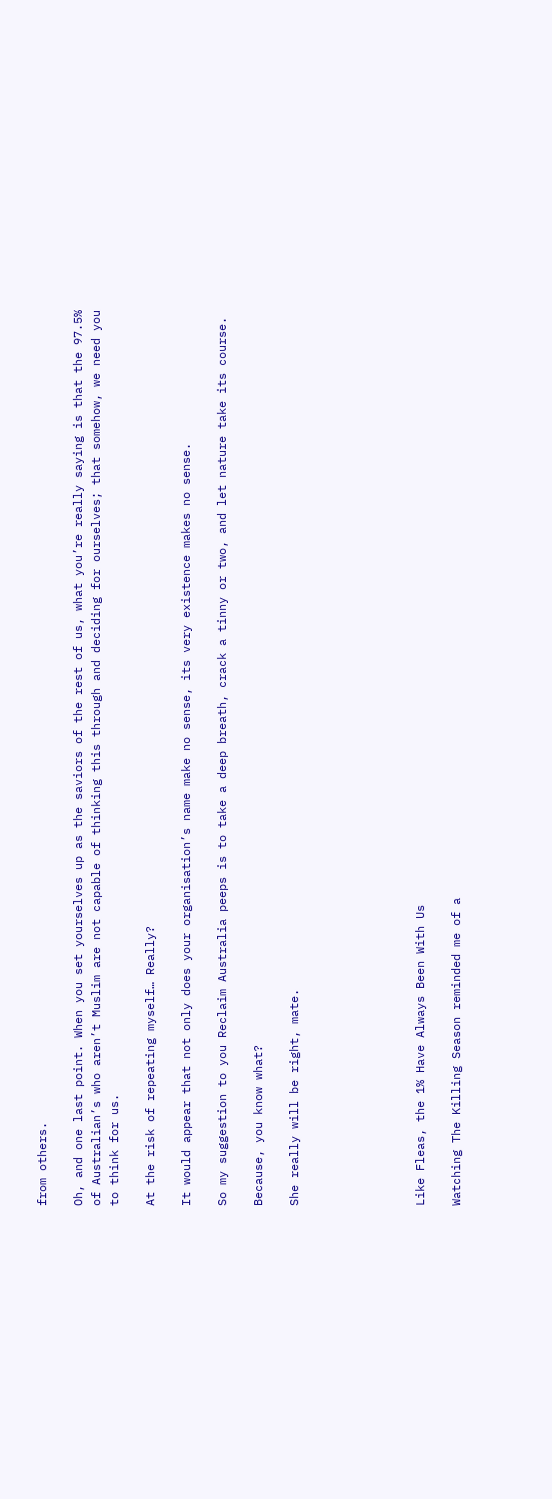from others.

Oh, and one last point. When you set yourselves up as the saviors of the rest of us, what you’re really saying is that the 97.5% of Australian’s who aren’t Muslim are not capable of thinking this through and deciding for ourselves; that somehow, we need you to think for us.

At the risk of repeating myself… Really?

It would appear that not only does your organisation’s name make no sense, its very existence makes no sense.

So my suggestion to you Reclaim Australia peeps is to take a deep breath, crack a tinny or two, and let nature take its course.

Because, you know what?

She really will be right, mate.






Like Fleas, the 1% Have Always Been With Us

Watching The Killing Season reminded me of a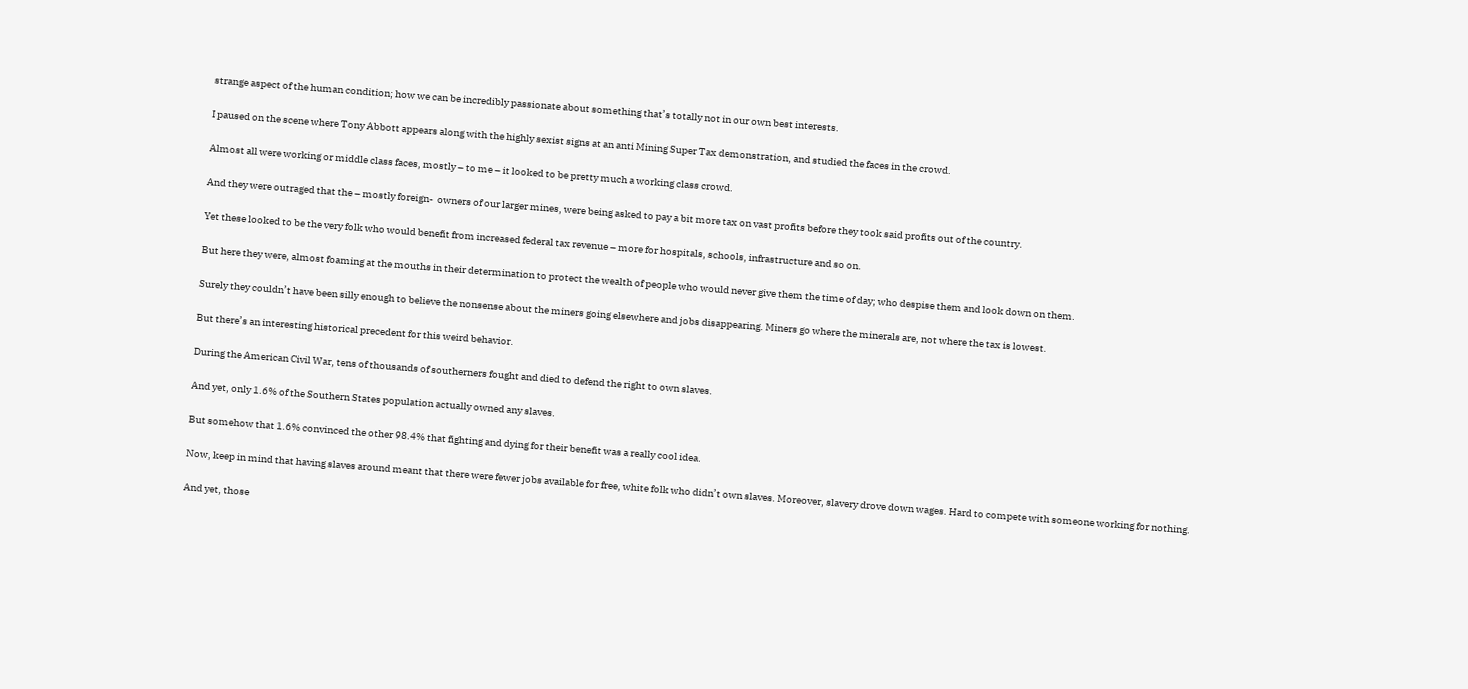strange aspect of the human condition; how we can be incredibly passionate about something that’s totally not in our own best interests.

I paused on the scene where Tony Abbott appears along with the highly sexist signs at an anti Mining Super Tax demonstration, and studied the faces in the crowd.

Almost all were working or middle class faces, mostly – to me – it looked to be pretty much a working class crowd.

And they were outraged that the – mostly foreign-  owners of our larger mines, were being asked to pay a bit more tax on vast profits before they took said profits out of the country.

Yet these looked to be the very folk who would benefit from increased federal tax revenue – more for hospitals, schools, infrastructure and so on.

But here they were, almost foaming at the mouths in their determination to protect the wealth of people who would never give them the time of day; who despise them and look down on them.

Surely they couldn’t have been silly enough to believe the nonsense about the miners going elsewhere and jobs disappearing. Miners go where the minerals are, not where the tax is lowest.

But there’s an interesting historical precedent for this weird behavior.

During the American Civil War, tens of thousands of southerners fought and died to defend the right to own slaves.

And yet, only 1.6% of the Southern States population actually owned any slaves.

But somehow that 1.6% convinced the other 98.4% that fighting and dying for their benefit was a really cool idea.

Now, keep in mind that having slaves around meant that there were fewer jobs available for free, white folk who didn’t own slaves. Moreover, slavery drove down wages. Hard to compete with someone working for nothing.

And yet, those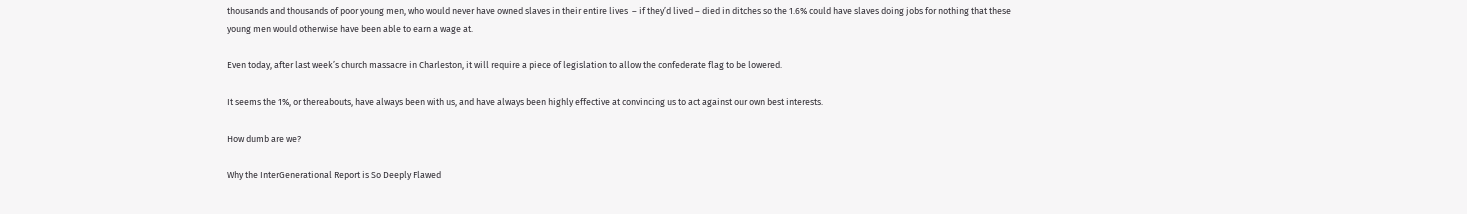thousands and thousands of poor young men, who would never have owned slaves in their entire lives  – if they’d lived – died in ditches so the 1.6% could have slaves doing jobs for nothing that these young men would otherwise have been able to earn a wage at.

Even today, after last week’s church massacre in Charleston, it will require a piece of legislation to allow the confederate flag to be lowered.

It seems the 1%, or thereabouts, have always been with us, and have always been highly effective at convincing us to act against our own best interests.

How dumb are we?

Why the InterGenerational Report is So Deeply Flawed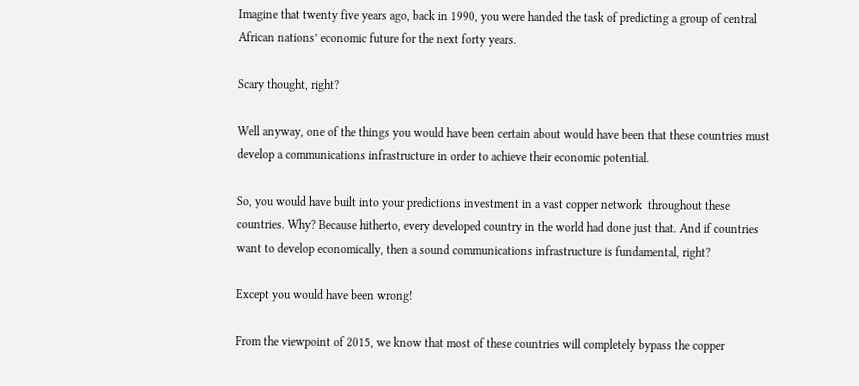Imagine that twenty five years ago, back in 1990, you were handed the task of predicting a group of central African nations’ economic future for the next forty years.

Scary thought, right?

Well anyway, one of the things you would have been certain about would have been that these countries must develop a communications infrastructure in order to achieve their economic potential.

So, you would have built into your predictions investment in a vast copper network  throughout these countries. Why? Because hitherto, every developed country in the world had done just that. And if countries want to develop economically, then a sound communications infrastructure is fundamental, right?

Except you would have been wrong!

From the viewpoint of 2015, we know that most of these countries will completely bypass the copper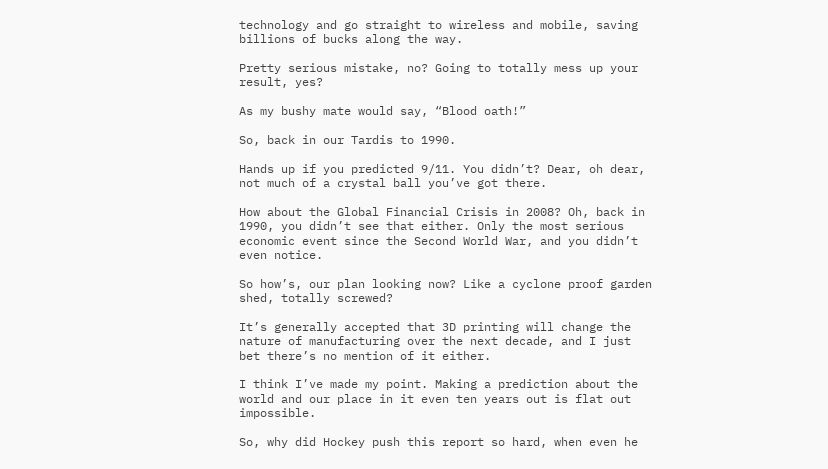technology and go straight to wireless and mobile, saving billions of bucks along the way.

Pretty serious mistake, no? Going to totally mess up your result, yes?

As my bushy mate would say, “Blood oath!”

So, back in our Tardis to 1990.

Hands up if you predicted 9/11. You didn’t? Dear, oh dear, not much of a crystal ball you’ve got there.

How about the Global Financial Crisis in 2008? Oh, back in 1990, you didn’t see that either. Only the most serious economic event since the Second World War, and you didn’t even notice.

So how’s, our plan looking now? Like a cyclone proof garden shed, totally screwed?

It’s generally accepted that 3D printing will change the nature of manufacturing over the next decade, and I just bet there’s no mention of it either.

I think I’ve made my point. Making a prediction about the world and our place in it even ten years out is flat out impossible.

So, why did Hockey push this report so hard, when even he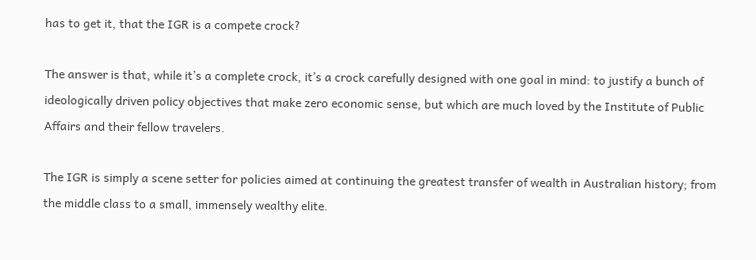has to get it, that the IGR is a compete crock?

The answer is that, while it’s a complete crock, it’s a crock carefully designed with one goal in mind: to justify a bunch of ideologically driven policy objectives that make zero economic sense, but which are much loved by the Institute of Public Affairs and their fellow travelers.

The IGR is simply a scene setter for policies aimed at continuing the greatest transfer of wealth in Australian history; from the middle class to a small, immensely wealthy elite.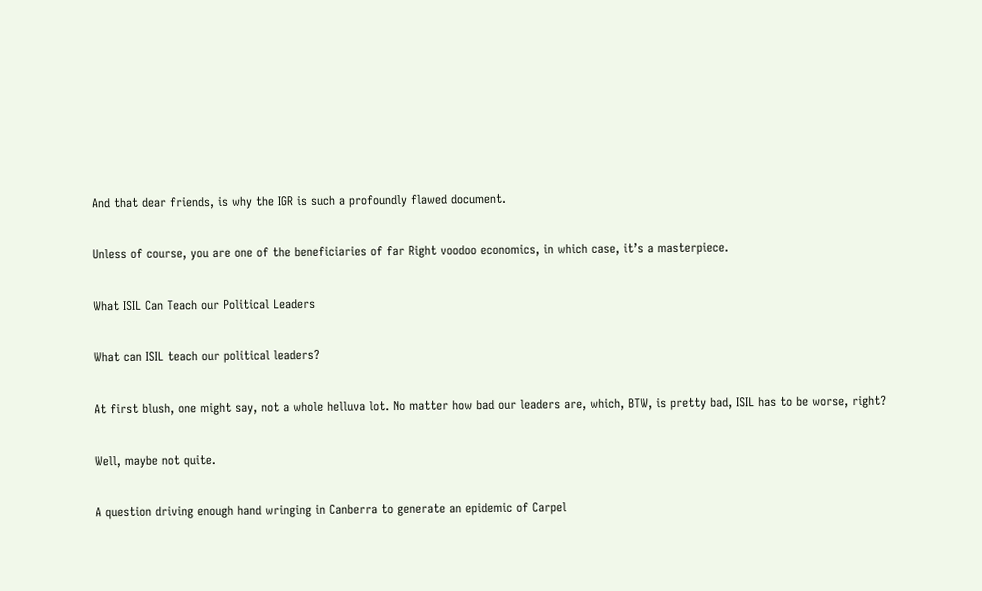And that dear friends, is why the IGR is such a profoundly flawed document.

Unless of course, you are one of the beneficiaries of far Right voodoo economics, in which case, it’s a masterpiece.

What ISIL Can Teach our Political Leaders

What can ISIL teach our political leaders?

At first blush, one might say, not a whole helluva lot. No matter how bad our leaders are, which, BTW, is pretty bad, ISIL has to be worse, right?

Well, maybe not quite.

A question driving enough hand wringing in Canberra to generate an epidemic of Carpel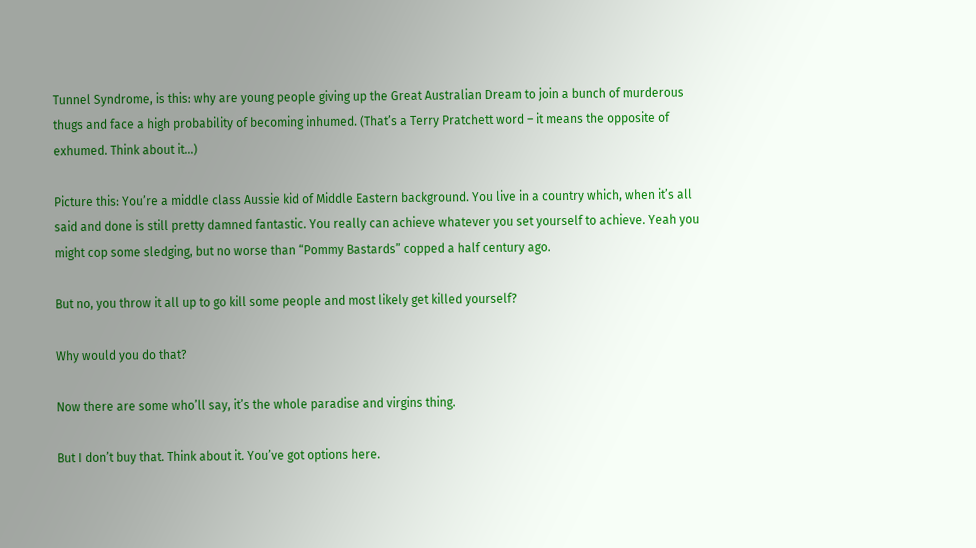Tunnel Syndrome, is this: why are young people giving up the Great Australian Dream to join a bunch of murderous thugs and face a high probability of becoming inhumed. (That’s a Terry Pratchett word – it means the opposite of exhumed. Think about it…)

Picture this: You’re a middle class Aussie kid of Middle Eastern background. You live in a country which, when it’s all said and done is still pretty damned fantastic. You really can achieve whatever you set yourself to achieve. Yeah you might cop some sledging, but no worse than “Pommy Bastards” copped a half century ago.

But no, you throw it all up to go kill some people and most likely get killed yourself?

Why would you do that?

Now there are some who’ll say, it’s the whole paradise and virgins thing.

But I don’t buy that. Think about it. You’ve got options here.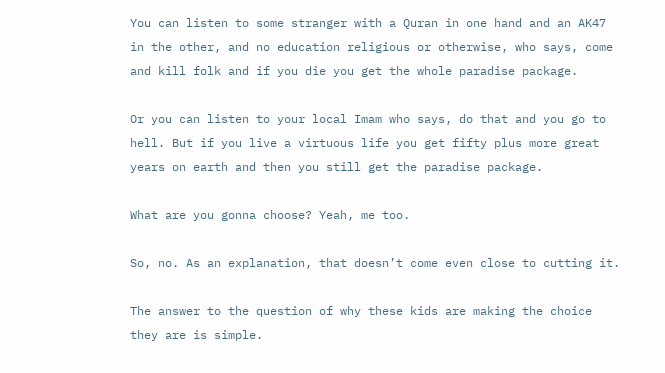You can listen to some stranger with a Quran in one hand and an AK47 in the other, and no education religious or otherwise, who says, come and kill folk and if you die you get the whole paradise package.

Or you can listen to your local Imam who says, do that and you go to hell. But if you live a virtuous life you get fifty plus more great years on earth and then you still get the paradise package.

What are you gonna choose? Yeah, me too.

So, no. As an explanation, that doesn’t come even close to cutting it.

The answer to the question of why these kids are making the choice they are is simple.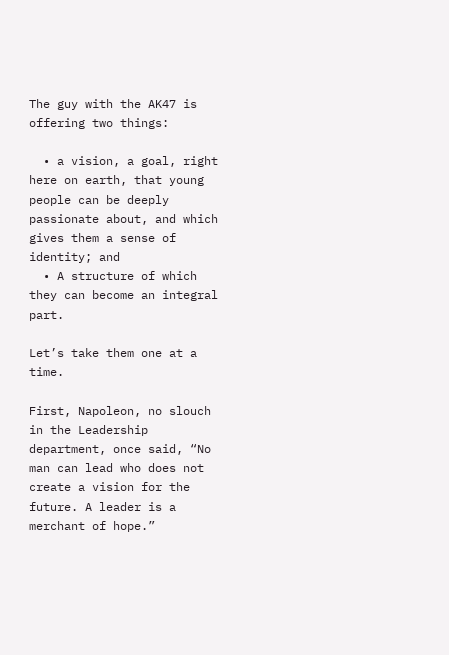The guy with the AK47 is offering two things:

  • a vision, a goal, right here on earth, that young people can be deeply passionate about, and which gives them a sense of identity; and
  • A structure of which they can become an integral part.

Let’s take them one at a time.

First, Napoleon, no slouch in the Leadership department, once said, “No man can lead who does not create a vision for the future. A leader is a merchant of hope.”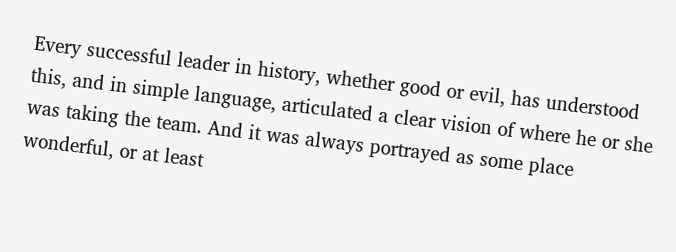Every successful leader in history, whether good or evil, has understood this, and in simple language, articulated a clear vision of where he or she was taking the team. And it was always portrayed as some place wonderful, or at least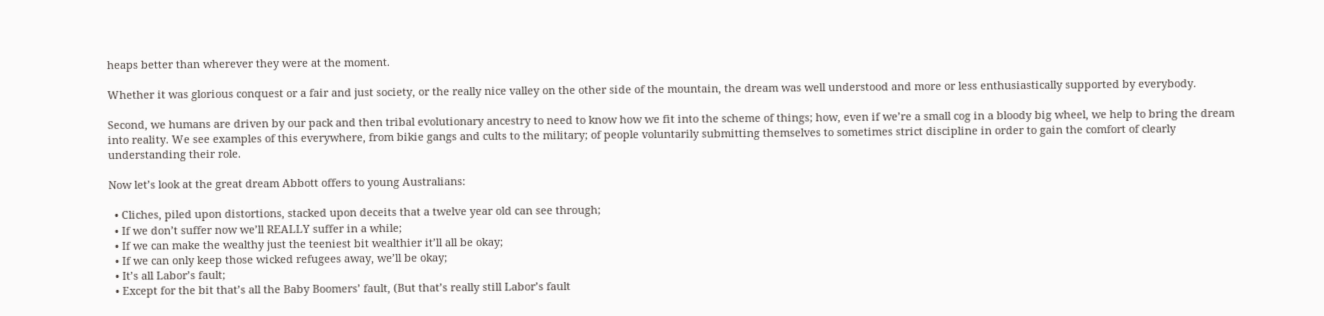heaps better than wherever they were at the moment.

Whether it was glorious conquest or a fair and just society, or the really nice valley on the other side of the mountain, the dream was well understood and more or less enthusiastically supported by everybody.

Second, we humans are driven by our pack and then tribal evolutionary ancestry to need to know how we fit into the scheme of things; how, even if we’re a small cog in a bloody big wheel, we help to bring the dream into reality. We see examples of this everywhere, from bikie gangs and cults to the military; of people voluntarily submitting themselves to sometimes strict discipline in order to gain the comfort of clearly understanding their role.

Now let’s look at the great dream Abbott offers to young Australians:

  • Cliches, piled upon distortions, stacked upon deceits that a twelve year old can see through;
  • If we don’t suffer now we’ll REALLY suffer in a while;
  • If we can make the wealthy just the teeniest bit wealthier it’ll all be okay;
  • If we can only keep those wicked refugees away, we’ll be okay;
  • It’s all Labor’s fault;
  • Except for the bit that’s all the Baby Boomers’ fault, (But that’s really still Labor’s fault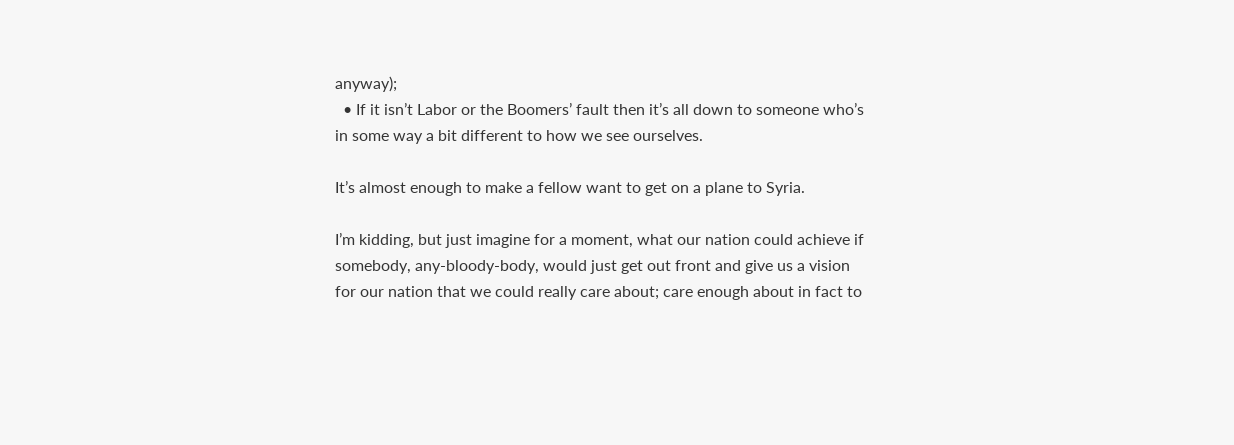anyway);
  • If it isn’t Labor or the Boomers’ fault then it’s all down to someone who’s in some way a bit different to how we see ourselves.

It’s almost enough to make a fellow want to get on a plane to Syria.

I’m kidding, but just imagine for a moment, what our nation could achieve if somebody, any-bloody-body, would just get out front and give us a vision for our nation that we could really care about; care enough about in fact to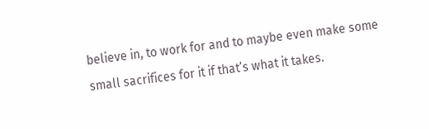believe in, to work for and to maybe even make some small sacrifices for it if that’s what it takes.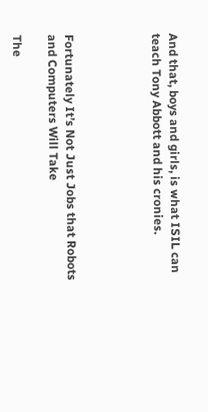And that, boys and girls, is what ISIL can teach Tony Abbott and his cronies.




Fortunately It’s Not Just Jobs that Robots and Computers Will Take

The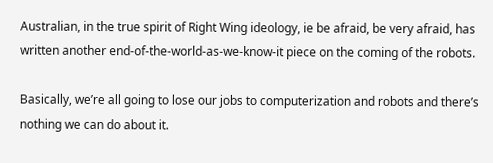Australian, in the true spirit of Right Wing ideology, ie be afraid, be very afraid, has written another end-of-the-world-as-we-know-it piece on the coming of the robots.

Basically, we’re all going to lose our jobs to computerization and robots and there’s nothing we can do about it.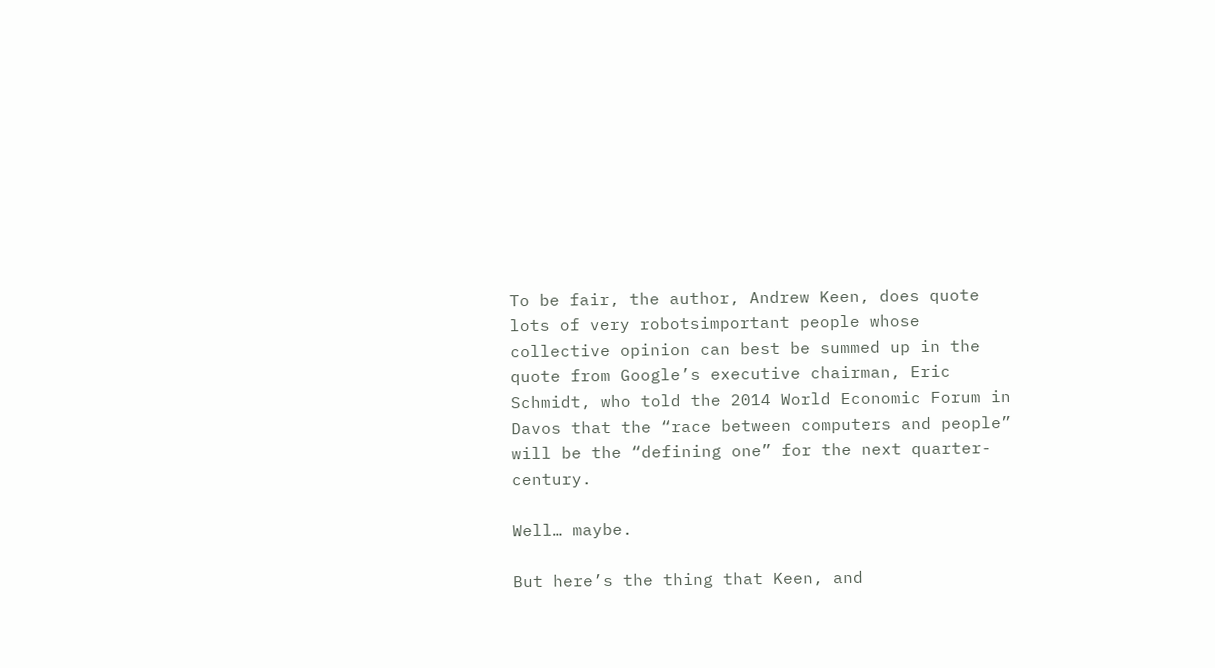To be fair, the author, Andrew Keen, does quote lots of very robotsimportant people whose collective opinion can best be summed up in the quote from Google’s executive chairman, Eric Schmidt, who told the 2014 World Economic Forum in Davos that the “race between computers and people” will be the “defining one” for the next quarter-century.

Well… maybe.

But here’s the thing that Keen, and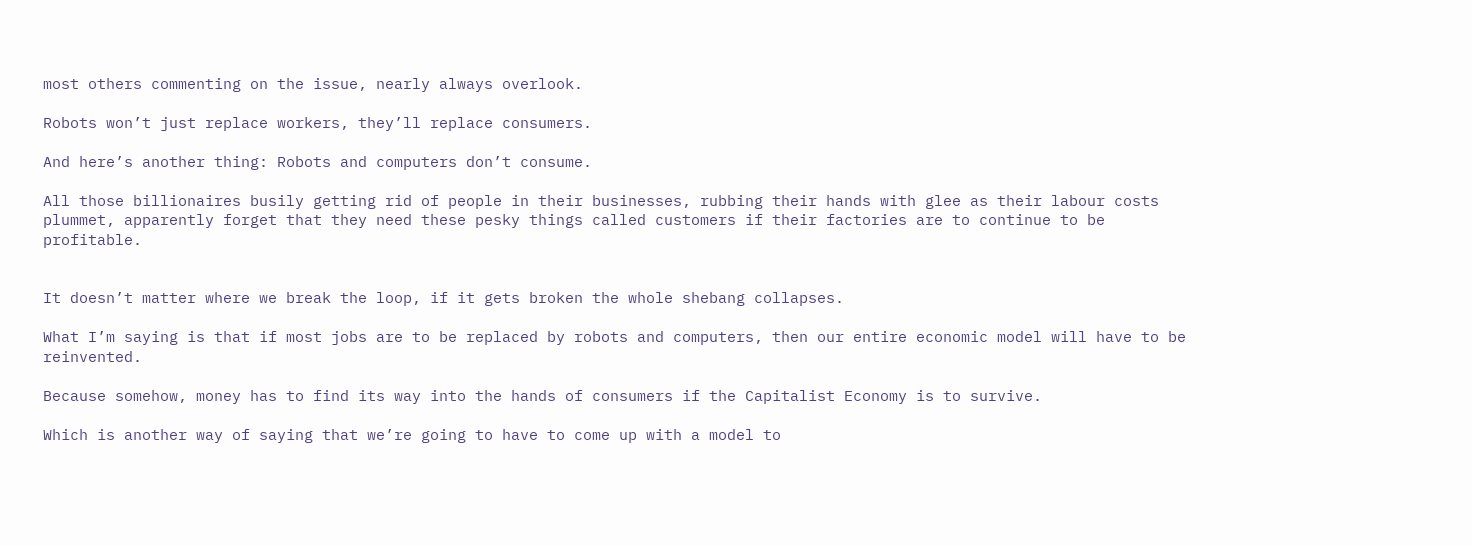most others commenting on the issue, nearly always overlook.

Robots won’t just replace workers, they’ll replace consumers.

And here’s another thing: Robots and computers don’t consume.

All those billionaires busily getting rid of people in their businesses, rubbing their hands with glee as their labour costs plummet, apparently forget that they need these pesky things called customers if their factories are to continue to be profitable.


It doesn’t matter where we break the loop, if it gets broken the whole shebang collapses.

What I’m saying is that if most jobs are to be replaced by robots and computers, then our entire economic model will have to be reinvented.

Because somehow, money has to find its way into the hands of consumers if the Capitalist Economy is to survive.

Which is another way of saying that we’re going to have to come up with a model to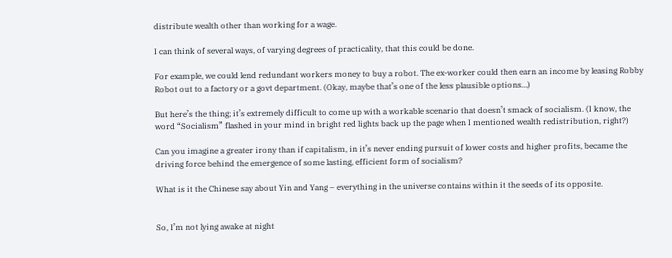distribute wealth other than working for a wage.

I can think of several ways, of varying degrees of practicality, that this could be done.

For example, we could lend redundant workers money to buy a robot. The ex-worker could then earn an income by leasing Robby Robot out to a factory or a govt department. (Okay, maybe that’s one of the less plausible options…)

But here’s the thing; it’s extremely difficult to come up with a workable scenario that doesn’t smack of socialism. (I know, the word “Socialism” flashed in your mind in bright red lights back up the page when I mentioned wealth redistribution, right?)

Can you imagine a greater irony than if capitalism, in it’s never ending pursuit of lower costs and higher profits, became the driving force behind the emergence of some lasting, efficient form of socialism?

What is it the Chinese say about Yin and Yang – everything in the universe contains within it the seeds of its opposite.


So, I’m not lying awake at night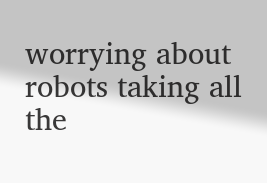worrying about robots taking all the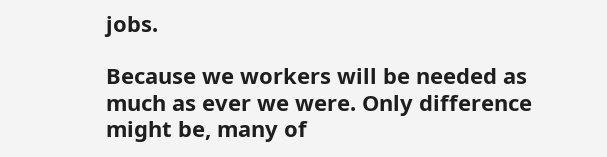jobs.

Because we workers will be needed as much as ever we were. Only difference might be, many of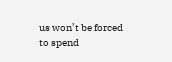us won’t be forced to spend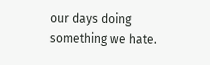our days doing something we hate.